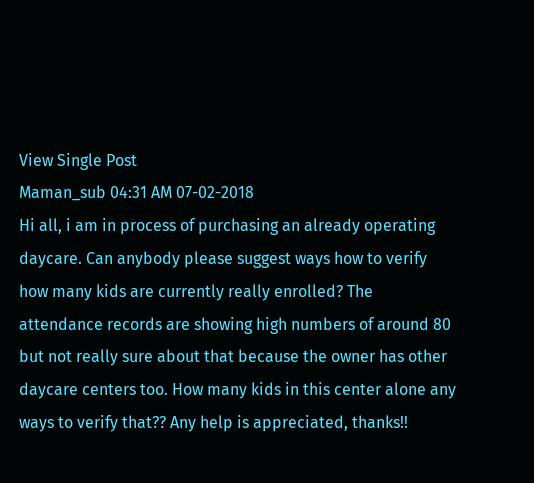View Single Post
Maman_sub 04:31 AM 07-02-2018
Hi all, i am in process of purchasing an already operating daycare. Can anybody please suggest ways how to verify how many kids are currently really enrolled? The attendance records are showing high numbers of around 80 but not really sure about that because the owner has other daycare centers too. How many kids in this center alone any ways to verify that?? Any help is appreciated, thanks!!